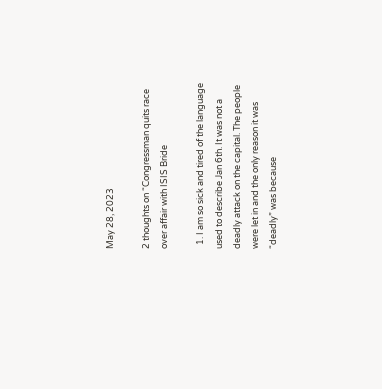May 28, 2023

2 thoughts on “Congressman quits race over affair with ISIS Bride

  1. I am so sick and tired of the language used to describe Jan 6th. It was not a deadly attack on the capital. The people were let in and the only reason it was “deadly” was because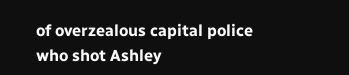of overzealous capital police who shot Ashley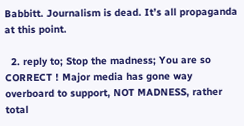Babbitt. Journalism is dead. It’s all propaganda at this point.

  2. reply to; Stop the madness; You are so CORRECT ! Major media has gone way overboard to support, NOT MADNESS, rather total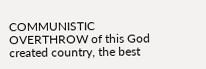COMMUNISTIC OVERTHROW of this God created country, the best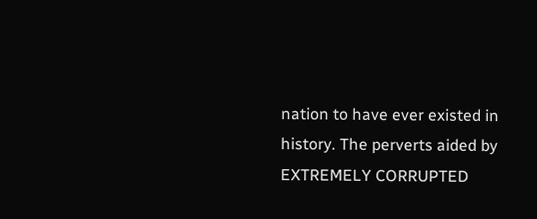nation to have ever existed in history. The perverts aided by EXTREMELY CORRUPTED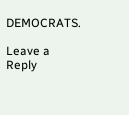DEMOCRATS.

Leave a Reply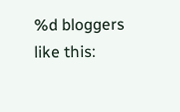%d bloggers like this: